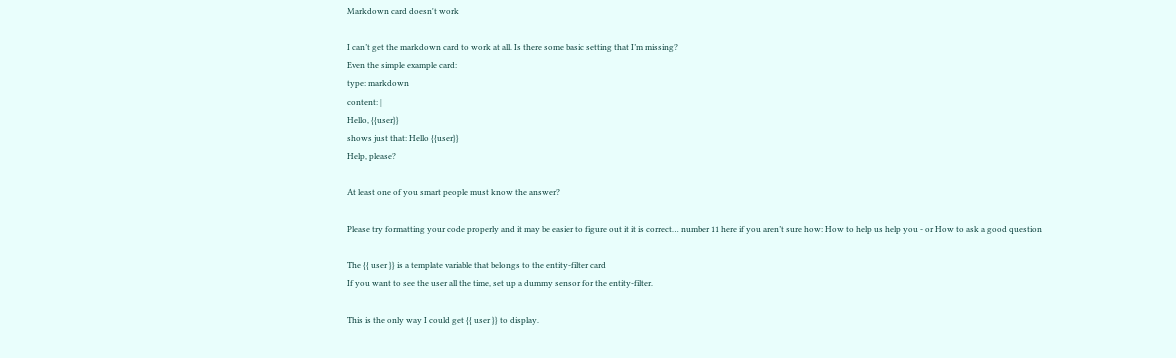Markdown card doesn't work

I can’t get the markdown card to work at all. Is there some basic setting that I’m missing?
Even the simple example card:
type: markdown
content: |
Hello, {{user}}
shows just that: Hello {{user}}
Help, please?

At least one of you smart people must know the answer?

Please try formatting your code properly and it may be easier to figure out it it is correct… number 11 here if you aren’t sure how: How to help us help you - or How to ask a good question

The {{ user }} is a template variable that belongs to the entity-filter card
If you want to see the user all the time, set up a dummy sensor for the entity-filter.

This is the only way I could get {{ user }} to display.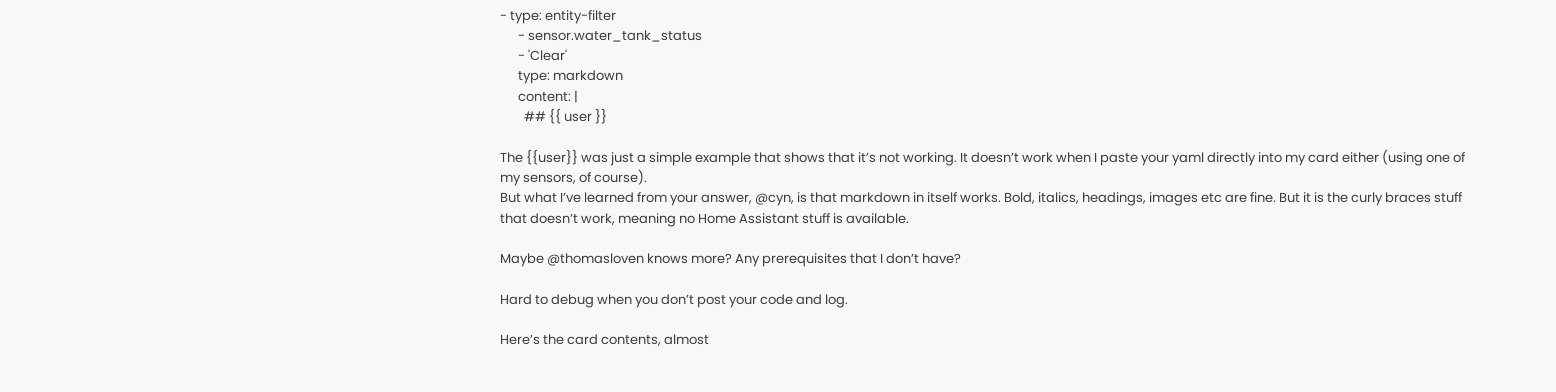- type: entity-filter
      - sensor.water_tank_status
      - 'Clear'
      type: markdown
      content: |
        ## {{ user }}

The {{user}} was just a simple example that shows that it’s not working. It doesn’t work when I paste your yaml directly into my card either (using one of my sensors, of course).
But what I’ve learned from your answer, @cyn, is that markdown in itself works. Bold, italics, headings, images etc are fine. But it is the curly braces stuff that doesn’t work, meaning no Home Assistant stuff is available.

Maybe @thomasloven knows more? Any prerequisites that I don’t have?

Hard to debug when you don’t post your code and log.

Here’s the card contents, almost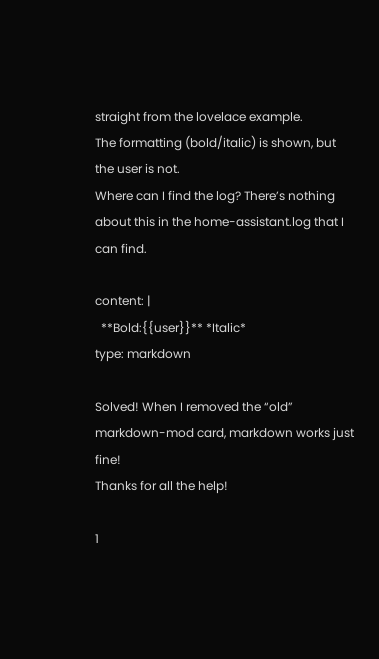straight from the lovelace example.
The formatting (bold/italic) is shown, but the user is not.
Where can I find the log? There’s nothing about this in the home-assistant.log that I can find.

content: |
  **Bold:{{user}}** *Italic*
type: markdown

Solved! When I removed the “old” markdown-mod card, markdown works just fine!
Thanks for all the help!

1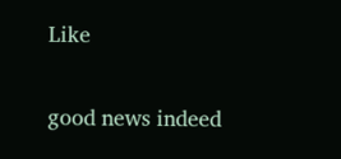Like

good news indeed